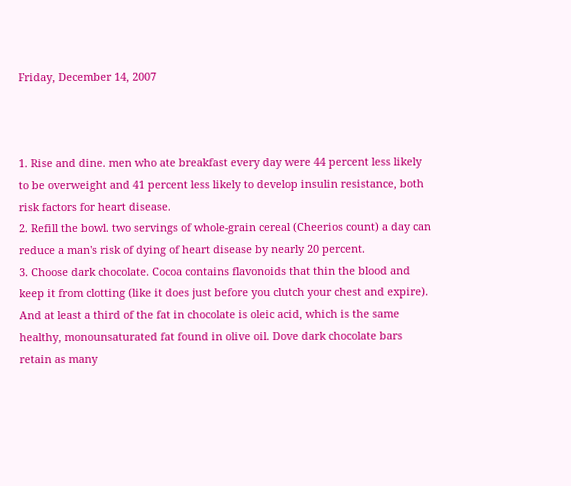Friday, December 14, 2007



1. Rise and dine. men who ate breakfast every day were 44 percent less likely to be overweight and 41 percent less likely to develop insulin resistance, both risk factors for heart disease.
2. Refill the bowl. two servings of whole-grain cereal (Cheerios count) a day can reduce a man's risk of dying of heart disease by nearly 20 percent.
3. Choose dark chocolate. Cocoa contains flavonoids that thin the blood and keep it from clotting (like it does just before you clutch your chest and expire). And at least a third of the fat in chocolate is oleic acid, which is the same healthy, monounsaturated fat found in olive oil. Dove dark chocolate bars retain as many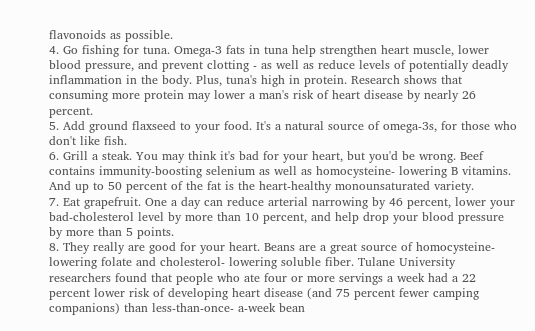flavonoids as possible.
4. Go fishing for tuna. Omega-3 fats in tuna help strengthen heart muscle, lower blood pressure, and prevent clotting - as well as reduce levels of potentially deadly inflammation in the body. Plus, tuna's high in protein. Research shows that consuming more protein may lower a man's risk of heart disease by nearly 26 percent.
5. Add ground flaxseed to your food. It's a natural source of omega-3s, for those who don't like fish.
6. Grill a steak. You may think it's bad for your heart, but you'd be wrong. Beef contains immunity-boosting selenium as well as homocysteine- lowering B vitamins. And up to 50 percent of the fat is the heart-healthy monounsaturated variety.
7. Eat grapefruit. One a day can reduce arterial narrowing by 46 percent, lower your bad-cholesterol level by more than 10 percent, and help drop your blood pressure by more than 5 points.
8. They really are good for your heart. Beans are a great source of homocysteine- lowering folate and cholesterol- lowering soluble fiber. Tulane University researchers found that people who ate four or more servings a week had a 22 percent lower risk of developing heart disease (and 75 percent fewer camping companions) than less-than-once- a-week bean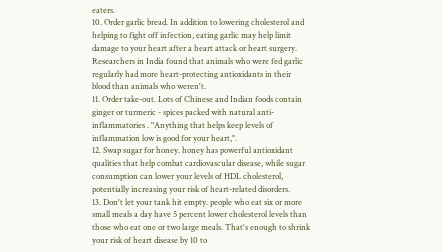eaters.
10. Order garlic bread. In addition to lowering cholesterol and helping to fight off infection, eating garlic may help limit damage to your heart after a heart attack or heart surgery. Researchers in India found that animals who were fed garlic regularly had more heart-protecting antioxidants in their blood than animals who weren't.
11. Order take-out. Lots of Chinese and Indian foods contain ginger or turmeric - spices packed with natural anti-inflammatories . "Anything that helps keep levels of inflammation low is good for your heart,".
12. Swap sugar for honey. honey has powerful antioxidant qualities that help combat cardiovascular disease, while sugar consumption can lower your levels of HDL cholesterol, potentially increasing your risk of heart-related disorders.
13. Don't let your tank hit empty. people who eat six or more small meals a day have 5 percent lower cholesterol levels than those who eat one or two large meals. That's enough to shrink your risk of heart disease by 10 to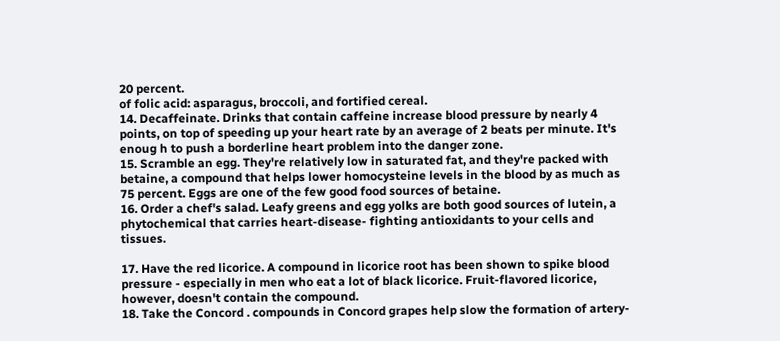20 percent.
of folic acid: asparagus, broccoli, and fortified cereal.
14. Decaffeinate. Drinks that contain caffeine increase blood pressure by nearly 4 points, on top of speeding up your heart rate by an average of 2 beats per minute. It's enoug h to push a borderline heart problem into the danger zone.
15. Scramble an egg. They're relatively low in saturated fat, and they're packed with betaine, a compound that helps lower homocysteine levels in the blood by as much as 75 percent. Eggs are one of the few good food sources of betaine.
16. Order a chef's salad. Leafy greens and egg yolks are both good sources of lutein, a phytochemical that carries heart-disease- fighting antioxidants to your cells and tissues.

17. Have the red licorice. A compound in licorice root has been shown to spike blood pressure - especially in men who eat a lot of black licorice. Fruit-flavored licorice, however, doesn't contain the compound.
18. Take the Concord . compounds in Concord grapes help slow the formation of artery-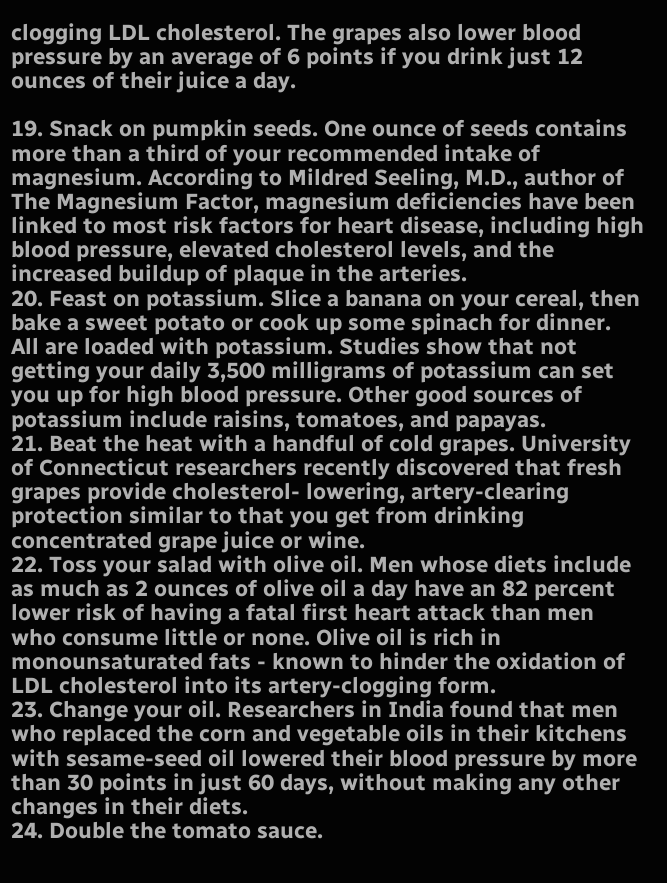clogging LDL cholesterol. The grapes also lower blood pressure by an average of 6 points if you drink just 12 ounces of their juice a day.

19. Snack on pumpkin seeds. One ounce of seeds contains more than a third of your recommended intake of magnesium. According to Mildred Seeling, M.D., author of The Magnesium Factor, magnesium deficiencies have been linked to most risk factors for heart disease, including high blood pressure, elevated cholesterol levels, and the increased buildup of plaque in the arteries.
20. Feast on potassium. Slice a banana on your cereal, then bake a sweet potato or cook up some spinach for dinner. All are loaded with potassium. Studies show that not getting your daily 3,500 milligrams of potassium can set you up for high blood pressure. Other good sources of potassium include raisins, tomatoes, and papayas.
21. Beat the heat with a handful of cold grapes. University of Connecticut researchers recently discovered that fresh grapes provide cholesterol- lowering, artery-clearing protection similar to that you get from drinking concentrated grape juice or wine.
22. Toss your salad with olive oil. Men whose diets include as much as 2 ounces of olive oil a day have an 82 percent lower risk of having a fatal first heart attack than men who consume little or none. Olive oil is rich in monounsaturated fats - known to hinder the oxidation of LDL cholesterol into its artery-clogging form.
23. Change your oil. Researchers in India found that men who replaced the corn and vegetable oils in their kitchens with sesame-seed oil lowered their blood pressure by more than 30 points in just 60 days, without making any other changes in their diets.
24. Double the tomato sauce.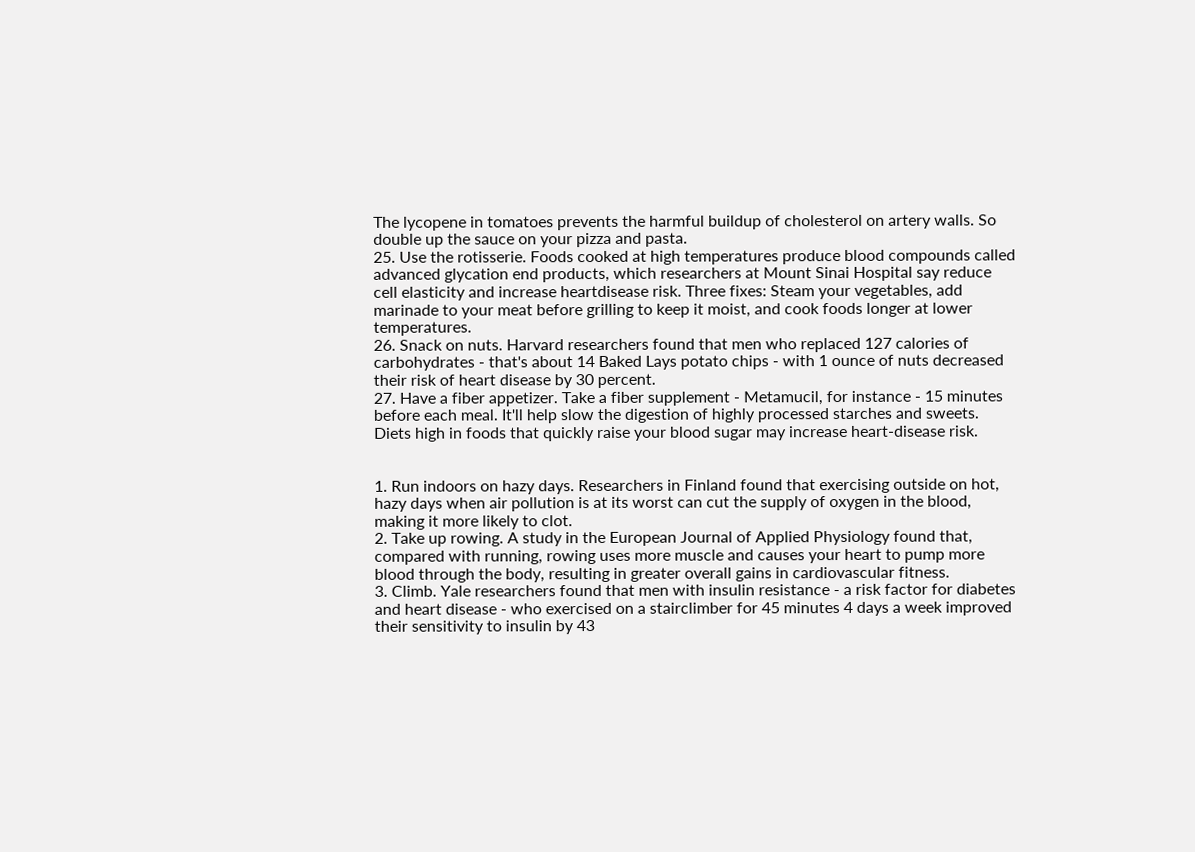The lycopene in tomatoes prevents the harmful buildup of cholesterol on artery walls. So double up the sauce on your pizza and pasta.
25. Use the rotisserie. Foods cooked at high temperatures produce blood compounds called advanced glycation end products, which researchers at Mount Sinai Hospital say reduce cell elasticity and increase heartdisease risk. Three fixes: Steam your vegetables, add marinade to your meat before grilling to keep it moist, and cook foods longer at lower temperatures.
26. Snack on nuts. Harvard researchers found that men who replaced 127 calories of carbohydrates - that's about 14 Baked Lays potato chips - with 1 ounce of nuts decreased their risk of heart disease by 30 percent.
27. Have a fiber appetizer. Take a fiber supplement - Metamucil, for instance - 15 minutes before each meal. It'll help slow the digestion of highly processed starches and sweets. Diets high in foods that quickly raise your blood sugar may increase heart-disease risk.


1. Run indoors on hazy days. Researchers in Finland found that exercising outside on hot, hazy days when air pollution is at its worst can cut the supply of oxygen in the blood, making it more likely to clot.
2. Take up rowing. A study in the European Journal of Applied Physiology found that, compared with running, rowing uses more muscle and causes your heart to pump more blood through the body, resulting in greater overall gains in cardiovascular fitness.
3. Climb. Yale researchers found that men with insulin resistance - a risk factor for diabetes and heart disease - who exercised on a stairclimber for 45 minutes 4 days a week improved their sensitivity to insulin by 43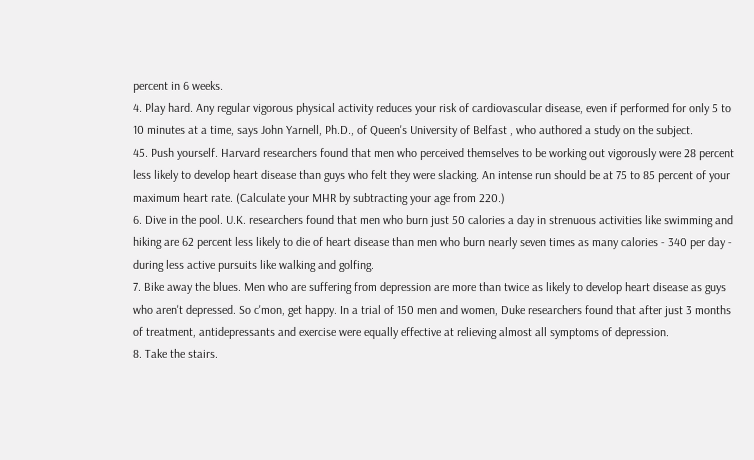percent in 6 weeks.
4. Play hard. Any regular vigorous physical activity reduces your risk of cardiovascular disease, even if performed for only 5 to 10 minutes at a time, says John Yarnell, Ph.D., of Queen's University of Belfast , who authored a study on the subject.
45. Push yourself. Harvard researchers found that men who perceived themselves to be working out vigorously were 28 percent less likely to develop heart disease than guys who felt they were slacking. An intense run should be at 75 to 85 percent of your maximum heart rate. (Calculate your MHR by subtracting your age from 220.)
6. Dive in the pool. U.K. researchers found that men who burn just 50 calories a day in strenuous activities like swimming and hiking are 62 percent less likely to die of heart disease than men who burn nearly seven times as many calories - 340 per day - during less active pursuits like walking and golfing.
7. Bike away the blues. Men who are suffering from depression are more than twice as likely to develop heart disease as guys who aren't depressed. So c'mon, get happy. In a trial of 150 men and women, Duke researchers found that after just 3 months of treatment, antidepressants and exercise were equally effective at relieving almost all symptoms of depression.
8. Take the stairs.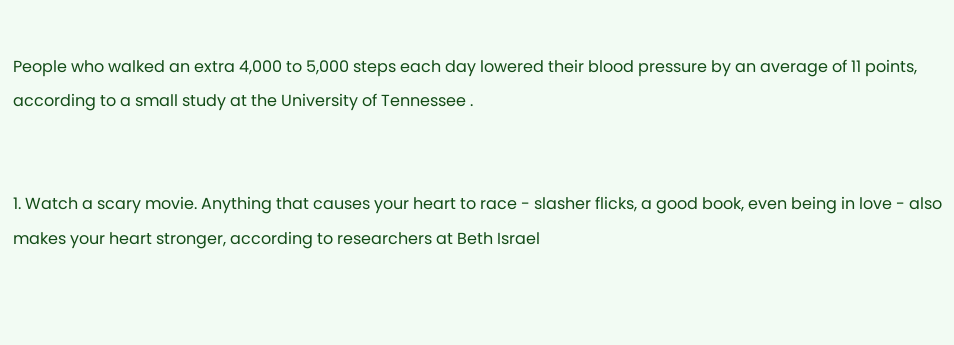People who walked an extra 4,000 to 5,000 steps each day lowered their blood pressure by an average of 11 points, according to a small study at the University of Tennessee .


1. Watch a scary movie. Anything that causes your heart to race - slasher flicks, a good book, even being in love - also makes your heart stronger, according to researchers at Beth Israel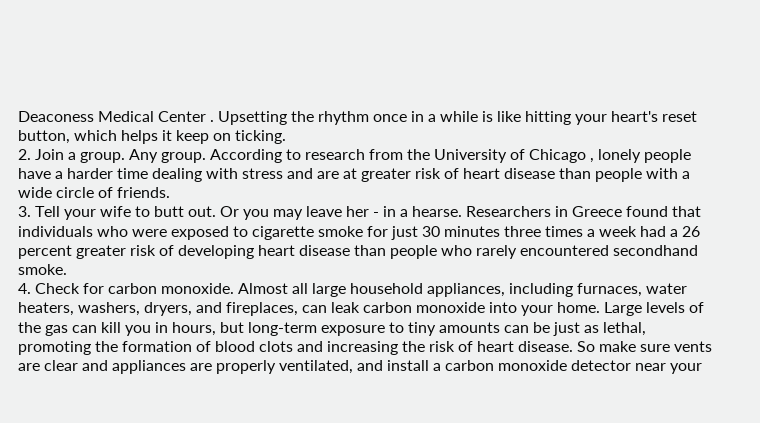Deaconess Medical Center . Upsetting the rhythm once in a while is like hitting your heart's reset button, which helps it keep on ticking.
2. Join a group. Any group. According to research from the University of Chicago , lonely people have a harder time dealing with stress and are at greater risk of heart disease than people with a wide circle of friends.
3. Tell your wife to butt out. Or you may leave her - in a hearse. Researchers in Greece found that individuals who were exposed to cigarette smoke for just 30 minutes three times a week had a 26 percent greater risk of developing heart disease than people who rarely encountered secondhand smoke.
4. Check for carbon monoxide. Almost all large household appliances, including furnaces, water heaters, washers, dryers, and fireplaces, can leak carbon monoxide into your home. Large levels of the gas can kill you in hours, but long-term exposure to tiny amounts can be just as lethal, promoting the formation of blood clots and increasing the risk of heart disease. So make sure vents are clear and appliances are properly ventilated, and install a carbon monoxide detector near your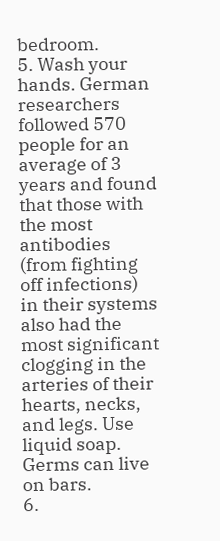bedroom.
5. Wash your hands. German researchers followed 570 people for an average of 3 years and found that those with the most antibodies (from fighting off infections) in their systems also had the most significant clogging in the arteries of their hearts, necks, and legs. Use liquid soap. Germs can live on bars.
6.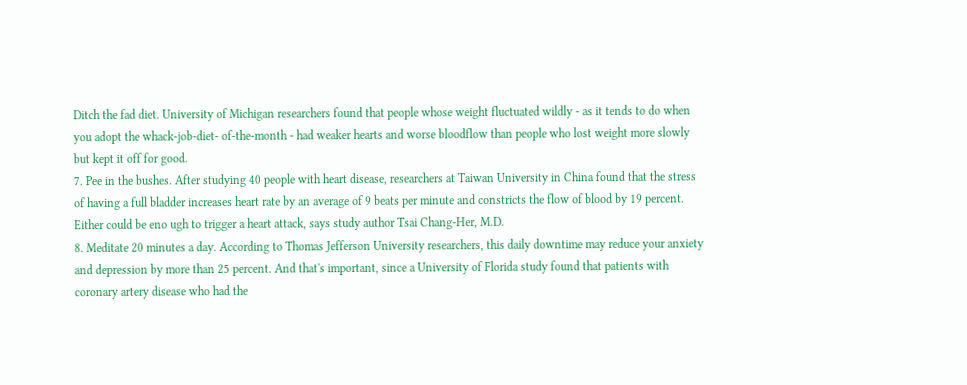Ditch the fad diet. University of Michigan researchers found that people whose weight fluctuated wildly - as it tends to do when you adopt the whack-job-diet- of-the-month - had weaker hearts and worse bloodflow than people who lost weight more slowly but kept it off for good.
7. Pee in the bushes. After studying 40 people with heart disease, researchers at Taiwan University in China found that the stress of having a full bladder increases heart rate by an average of 9 beats per minute and constricts the flow of blood by 19 percent. Either could be eno ugh to trigger a heart attack, says study author Tsai Chang-Her, M.D.
8. Meditate 20 minutes a day. According to Thomas Jefferson University researchers, this daily downtime may reduce your anxiety and depression by more than 25 percent. And that's important, since a University of Florida study found that patients with coronary artery disease who had the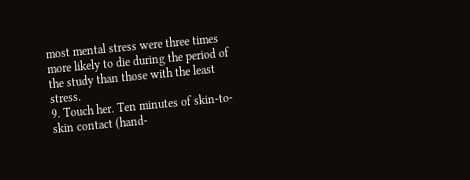most mental stress were three times more likely to die during the period of the study than those with the least stress.
9. Touch her. Ten minutes of skin-to-skin contact (hand-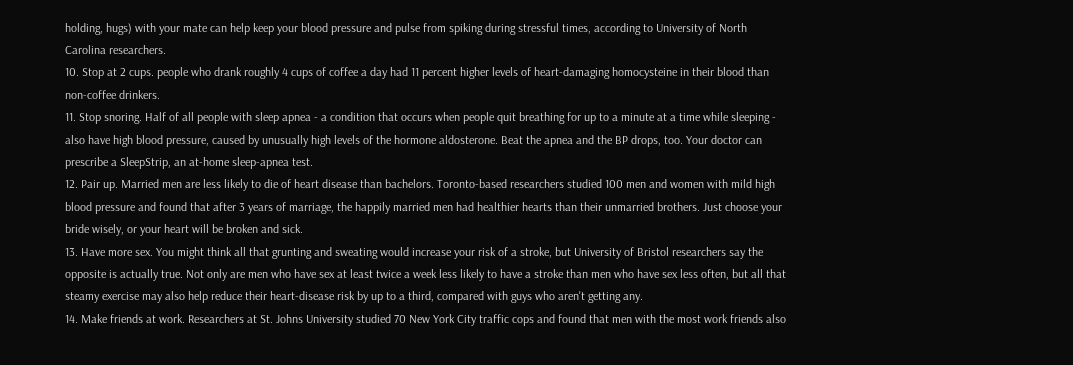holding, hugs) with your mate can help keep your blood pressure and pulse from spiking during stressful times, according to University of North Carolina researchers.
10. Stop at 2 cups. people who drank roughly 4 cups of coffee a day had 11 percent higher levels of heart-damaging homocysteine in their blood than non-coffee drinkers.
11. Stop snoring. Half of all people with sleep apnea - a condition that occurs when people quit breathing for up to a minute at a time while sleeping - also have high blood pressure, caused by unusually high levels of the hormone aldosterone. Beat the apnea and the BP drops, too. Your doctor can prescribe a SleepStrip, an at-home sleep-apnea test.
12. Pair up. Married men are less likely to die of heart disease than bachelors. Toronto-based researchers studied 100 men and women with mild high blood pressure and found that after 3 years of marriage, the happily married men had healthier hearts than their unmarried brothers. Just choose your bride wisely, or your heart will be broken and sick.
13. Have more sex. You might think all that grunting and sweating would increase your risk of a stroke, but University of Bristol researchers say the opposite is actually true. Not only are men who have sex at least twice a week less likely to have a stroke than men who have sex less often, but all that steamy exercise may also help reduce their heart-disease risk by up to a third, compared with guys who aren't getting any.
14. Make friends at work. Researchers at St. Johns University studied 70 New York City traffic cops and found that men with the most work friends also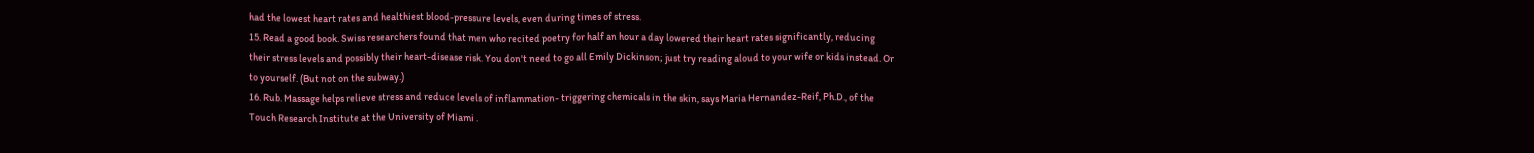had the lowest heart rates and healthiest blood-pressure levels, even during times of stress.
15. Read a good book. Swiss researchers found that men who recited poetry for half an hour a day lowered their heart rates significantly, reducing their stress levels and possibly their heart-disease risk. You don't need to go all Emily Dickinson; just try reading aloud to your wife or kids instead. Or to yourself. (But not on the subway.)
16. Rub. Massage helps relieve stress and reduce levels of inflammation- triggering chemicals in the skin, says Maria Hernandez-Reif, Ph.D., of the Touch Research Institute at the University of Miami .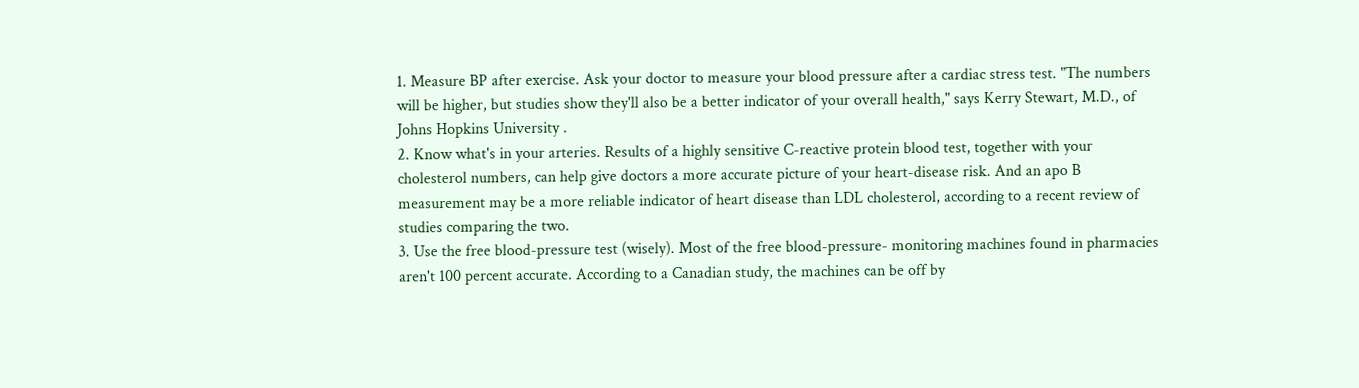1. Measure BP after exercise. Ask your doctor to measure your blood pressure after a cardiac stress test. "The numbers will be higher, but studies show they'll also be a better indicator of your overall health," says Kerry Stewart, M.D., of Johns Hopkins University .
2. Know what's in your arteries. Results of a highly sensitive C-reactive protein blood test, together with your cholesterol numbers, can help give doctors a more accurate picture of your heart-disease risk. And an apo B measurement may be a more reliable indicator of heart disease than LDL cholesterol, according to a recent review of studies comparing the two.
3. Use the free blood-pressure test (wisely). Most of the free blood-pressure- monitoring machines found in pharmacies aren't 100 percent accurate. According to a Canadian study, the machines can be off by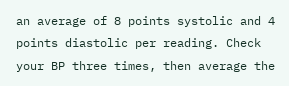an average of 8 points systolic and 4 points diastolic per reading. Check your BP three times, then average the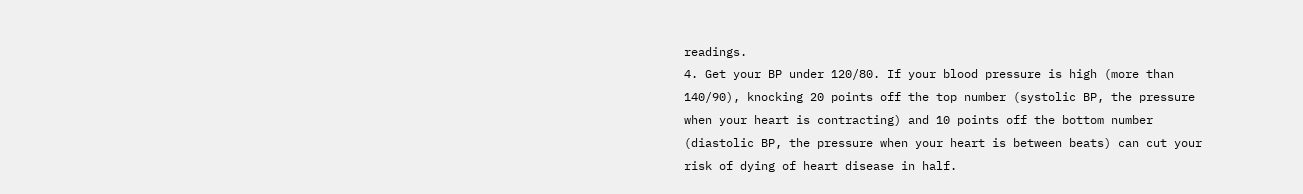readings.
4. Get your BP under 120/80. If your blood pressure is high (more than 140/90), knocking 20 points off the top number (systolic BP, the pressure when your heart is contracting) and 10 points off the bottom number (diastolic BP, the pressure when your heart is between beats) can cut your risk of dying of heart disease in half.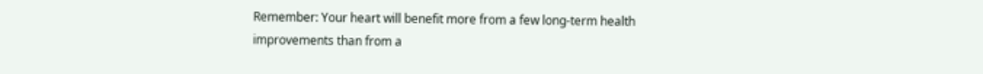Remember: Your heart will benefit more from a few long-term health improvements than from a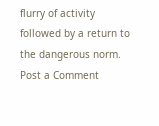flurry of activity followed by a return to the dangerous norm.
Post a Comment